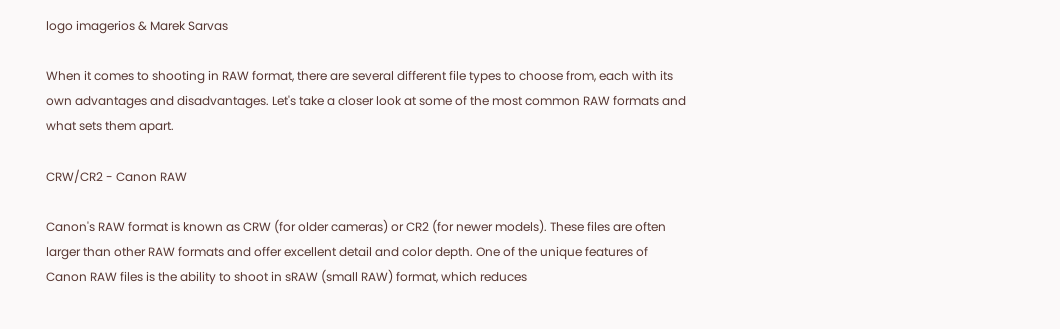logo imagerios & Marek Sarvas

When it comes to shooting in RAW format, there are several different file types to choose from, each with its own advantages and disadvantages. Let's take a closer look at some of the most common RAW formats and what sets them apart.

CRW/CR2 - Canon RAW

Canon's RAW format is known as CRW (for older cameras) or CR2 (for newer models). These files are often larger than other RAW formats and offer excellent detail and color depth. One of the unique features of Canon RAW files is the ability to shoot in sRAW (small RAW) format, which reduces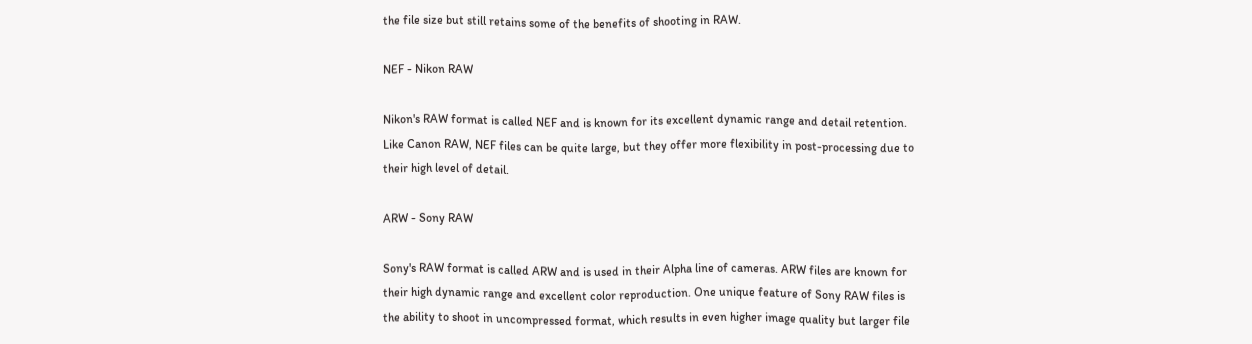the file size but still retains some of the benefits of shooting in RAW.

NEF - Nikon RAW

Nikon's RAW format is called NEF and is known for its excellent dynamic range and detail retention. Like Canon RAW, NEF files can be quite large, but they offer more flexibility in post-processing due to their high level of detail.

ARW - Sony RAW

Sony's RAW format is called ARW and is used in their Alpha line of cameras. ARW files are known for their high dynamic range and excellent color reproduction. One unique feature of Sony RAW files is the ability to shoot in uncompressed format, which results in even higher image quality but larger file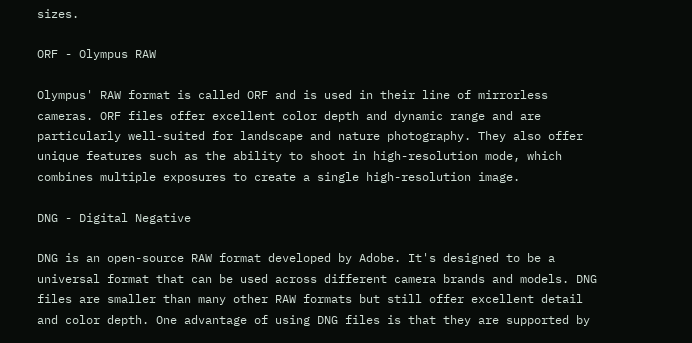sizes.

ORF - Olympus RAW

Olympus' RAW format is called ORF and is used in their line of mirrorless cameras. ORF files offer excellent color depth and dynamic range and are particularly well-suited for landscape and nature photography. They also offer unique features such as the ability to shoot in high-resolution mode, which combines multiple exposures to create a single high-resolution image.

DNG - Digital Negative

DNG is an open-source RAW format developed by Adobe. It's designed to be a universal format that can be used across different camera brands and models. DNG files are smaller than many other RAW formats but still offer excellent detail and color depth. One advantage of using DNG files is that they are supported by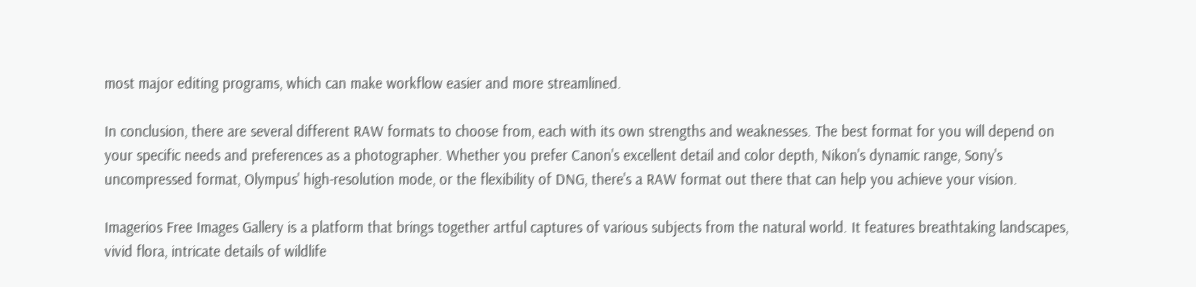most major editing programs, which can make workflow easier and more streamlined.

In conclusion, there are several different RAW formats to choose from, each with its own strengths and weaknesses. The best format for you will depend on your specific needs and preferences as a photographer. Whether you prefer Canon's excellent detail and color depth, Nikon's dynamic range, Sony's uncompressed format, Olympus' high-resolution mode, or the flexibility of DNG, there's a RAW format out there that can help you achieve your vision.

Imagerios Free Images Gallery is a platform that brings together artful captures of various subjects from the natural world. It features breathtaking landscapes, vivid flora, intricate details of wildlife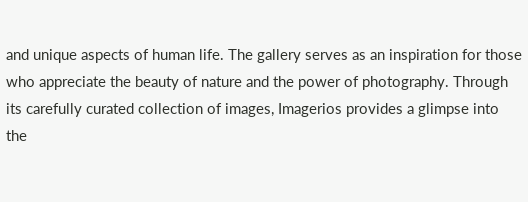and unique aspects of human life. The gallery serves as an inspiration for those who appreciate the beauty of nature and the power of photography. Through its carefully curated collection of images, Imagerios provides a glimpse into the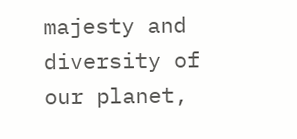majesty and diversity of our planet,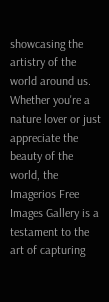showcasing the artistry of the world around us. Whether you're a nature lover or just appreciate the beauty of the world, the Imagerios Free Images Gallery is a testament to the art of capturing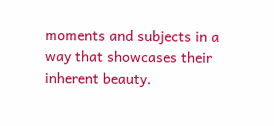moments and subjects in a way that showcases their inherent beauty.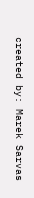created by: Marek Sarvas